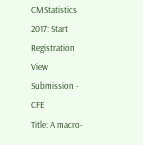CMStatistics 2017: Start Registration
View Submission - CFE
Title: A macro-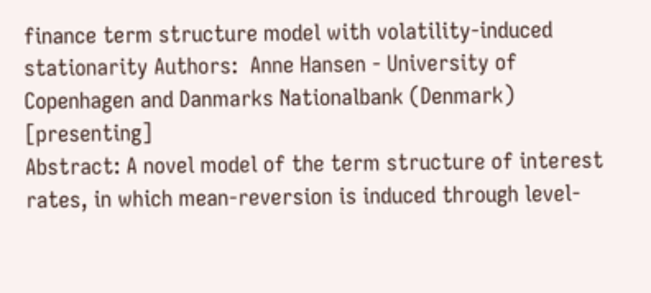finance term structure model with volatility-induced stationarity Authors:  Anne Hansen - University of Copenhagen and Danmarks Nationalbank (Denmark) [presenting]
Abstract: A novel model of the term structure of interest rates, in which mean-reversion is induced through level-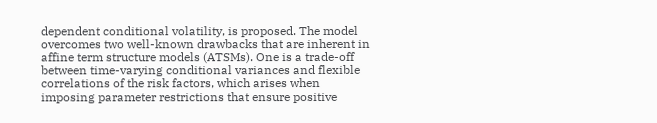dependent conditional volatility, is proposed. The model overcomes two well-known drawbacks that are inherent in affine term structure models (ATSMs). One is a trade-off between time-varying conditional variances and flexible correlations of the risk factors, which arises when imposing parameter restrictions that ensure positive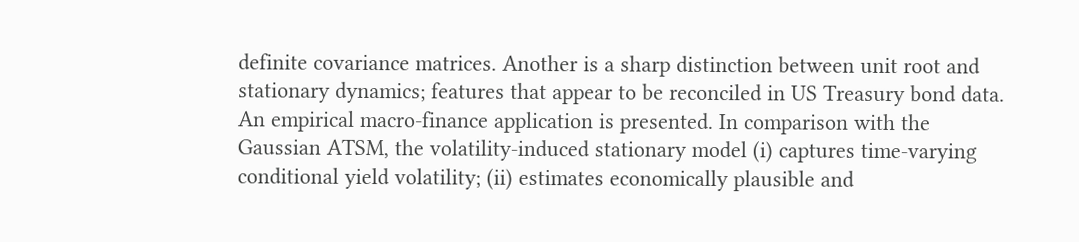definite covariance matrices. Another is a sharp distinction between unit root and stationary dynamics; features that appear to be reconciled in US Treasury bond data. An empirical macro-finance application is presented. In comparison with the Gaussian ATSM, the volatility-induced stationary model (i) captures time-varying conditional yield volatility; (ii) estimates economically plausible and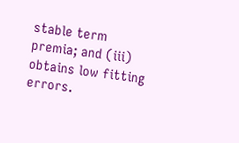stable term premia; and (iii) obtains low fitting errors.